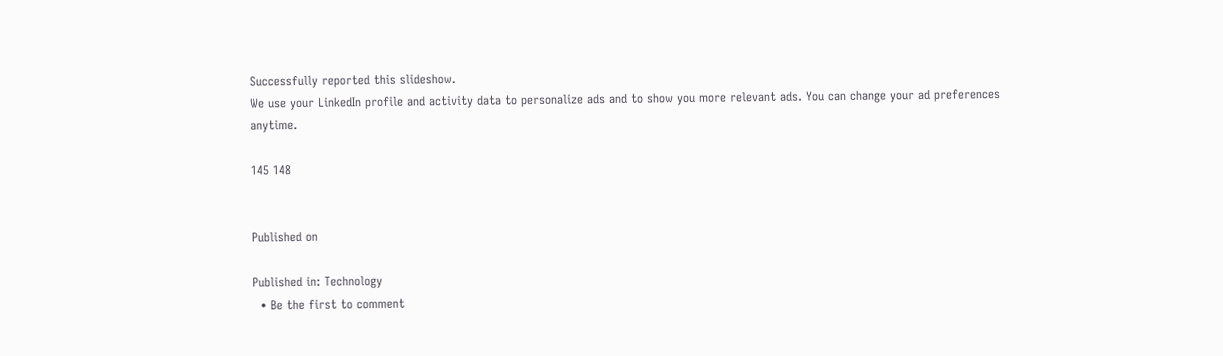Successfully reported this slideshow.
We use your LinkedIn profile and activity data to personalize ads and to show you more relevant ads. You can change your ad preferences anytime.

145 148


Published on

Published in: Technology
  • Be the first to comment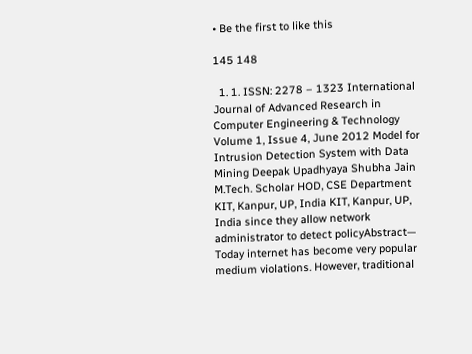• Be the first to like this

145 148

  1. 1. ISSN: 2278 – 1323 International Journal of Advanced Research in Computer Engineering & Technology Volume 1, Issue 4, June 2012 Model for Intrusion Detection System with Data Mining Deepak Upadhyaya Shubha Jain M.Tech. Scholar HOD, CSE Department KIT, Kanpur, UP, India KIT, Kanpur, UP, India since they allow network administrator to detect policyAbstract— Today internet has become very popular medium violations. However, traditional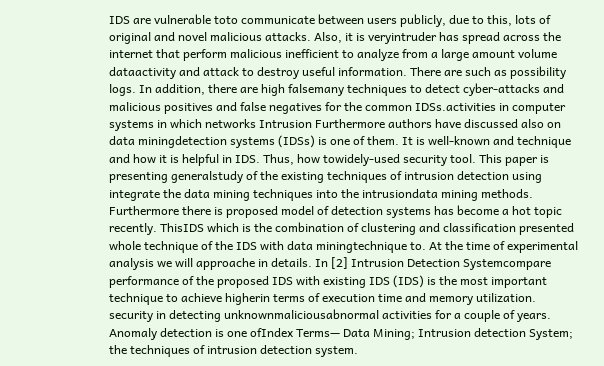IDS are vulnerable toto communicate between users publicly, due to this, lots of original and novel malicious attacks. Also, it is veryintruder has spread across the internet that perform malicious inefficient to analyze from a large amount volume dataactivity and attack to destroy useful information. There are such as possibility logs. In addition, there are high falsemany techniques to detect cyber-attacks and malicious positives and false negatives for the common IDSs.activities in computer systems in which networks Intrusion Furthermore authors have discussed also on data miningdetection systems (IDSs) is one of them. It is well-known and technique and how it is helpful in IDS. Thus, how towidely-used security tool. This paper is presenting generalstudy of the existing techniques of intrusion detection using integrate the data mining techniques into the intrusiondata mining methods. Furthermore there is proposed model of detection systems has become a hot topic recently. ThisIDS which is the combination of clustering and classification presented whole technique of the IDS with data miningtechnique to. At the time of experimental analysis we will approache in details. In [2] Intrusion Detection Systemcompare performance of the proposed IDS with existing IDS (IDS) is the most important technique to achieve higherin terms of execution time and memory utilization. security in detecting unknownmaliciousabnormal activities for a couple of years. Anomaly detection is one ofIndex Terms— Data Mining; Intrusion detection System; the techniques of intrusion detection system.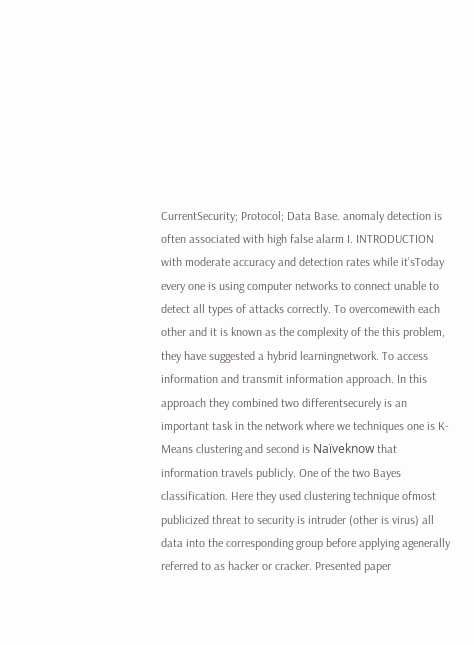CurrentSecurity; Protocol; Data Base. anomaly detection is often associated with high false alarm I. INTRODUCTION with moderate accuracy and detection rates while it’sToday every one is using computer networks to connect unable to detect all types of attacks correctly. To overcomewith each other and it is known as the complexity of the this problem, they have suggested a hybrid learningnetwork. To access information and transmit information approach. In this approach they combined two differentsecurely is an important task in the network where we techniques one is K-Means clustering and second is Naïveknow that information travels publicly. One of the two Bayes classification. Here they used clustering technique ofmost publicized threat to security is intruder (other is virus) all data into the corresponding group before applying agenerally referred to as hacker or cracker. Presented paper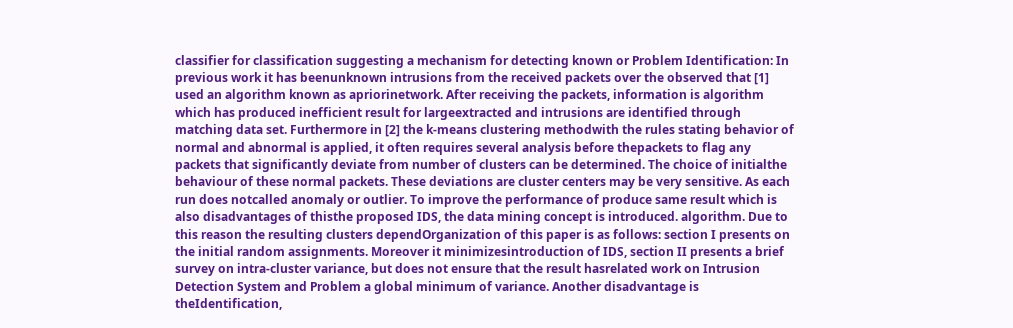classifier for classification suggesting a mechanism for detecting known or Problem Identification: In previous work it has beenunknown intrusions from the received packets over the observed that [1] used an algorithm known as apriorinetwork. After receiving the packets, information is algorithm which has produced inefficient result for largeextracted and intrusions are identified through matching data set. Furthermore in [2] the k-means clustering methodwith the rules stating behavior of normal and abnormal is applied, it often requires several analysis before thepackets to flag any packets that significantly deviate from number of clusters can be determined. The choice of initialthe behaviour of these normal packets. These deviations are cluster centers may be very sensitive. As each run does notcalled anomaly or outlier. To improve the performance of produce same result which is also disadvantages of thisthe proposed IDS, the data mining concept is introduced. algorithm. Due to this reason the resulting clusters dependOrganization of this paper is as follows: section I presents on the initial random assignments. Moreover it minimizesintroduction of IDS, section II presents a brief survey on intra-cluster variance, but does not ensure that the result hasrelated work on Intrusion Detection System and Problem a global minimum of variance. Another disadvantage is theIdentification,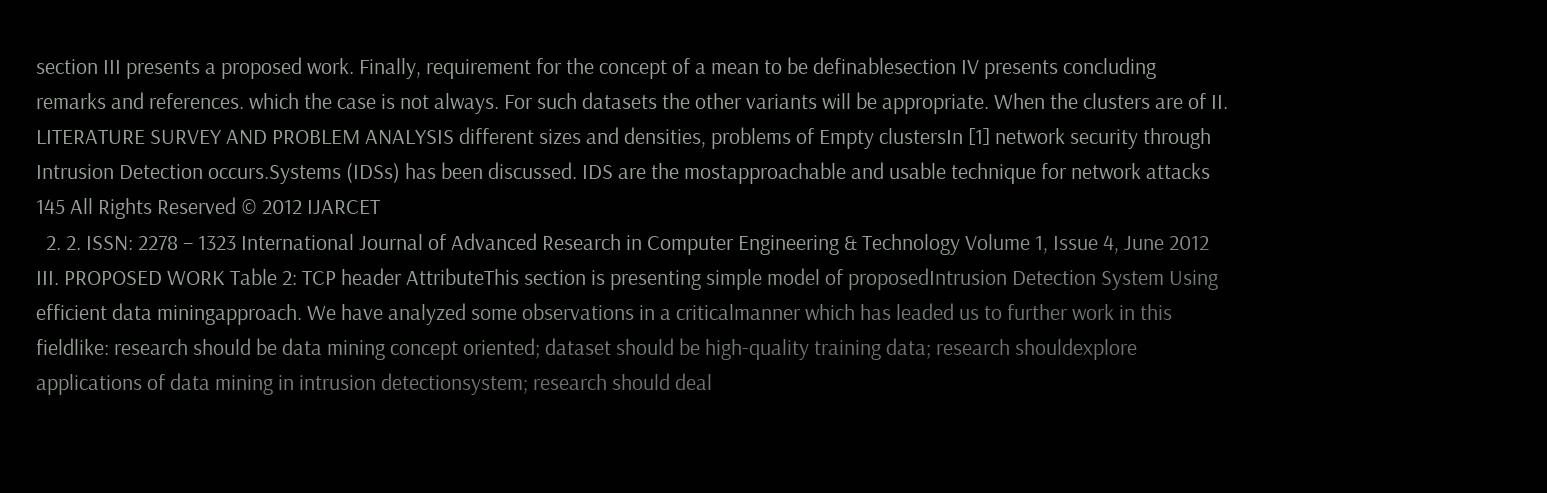section III presents a proposed work. Finally, requirement for the concept of a mean to be definablesection IV presents concluding remarks and references. which the case is not always. For such datasets the other variants will be appropriate. When the clusters are of II. LITERATURE SURVEY AND PROBLEM ANALYSIS different sizes and densities, problems of Empty clustersIn [1] network security through Intrusion Detection occurs.Systems (IDSs) has been discussed. IDS are the mostapproachable and usable technique for network attacks 145 All Rights Reserved © 2012 IJARCET
  2. 2. ISSN: 2278 – 1323 International Journal of Advanced Research in Computer Engineering & Technology Volume 1, Issue 4, June 2012 III. PROPOSED WORK Table 2: TCP header AttributeThis section is presenting simple model of proposedIntrusion Detection System Using efficient data miningapproach. We have analyzed some observations in a criticalmanner which has leaded us to further work in this fieldlike: research should be data mining concept oriented; dataset should be high-quality training data; research shouldexplore applications of data mining in intrusion detectionsystem; research should deal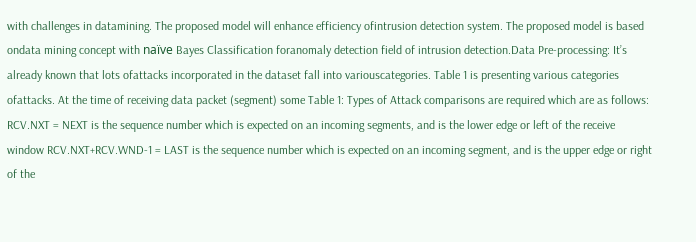with challenges in datamining. The proposed model will enhance efficiency ofintrusion detection system. The proposed model is based ondata mining concept with naïve Bayes Classification foranomaly detection field of intrusion detection.Data Pre-processing: It’s already known that lots ofattacks incorporated in the dataset fall into variouscategories. Table 1 is presenting various categories ofattacks. At the time of receiving data packet (segment) some Table 1: Types of Attack comparisons are required which are as follows: RCV.NXT = NEXT is the sequence number which is expected on an incoming segments, and is the lower edge or left of the receive window RCV.NXT+RCV.WND-1 = LAST is the sequence number which is expected on an incoming segment, and is the upper edge or right of the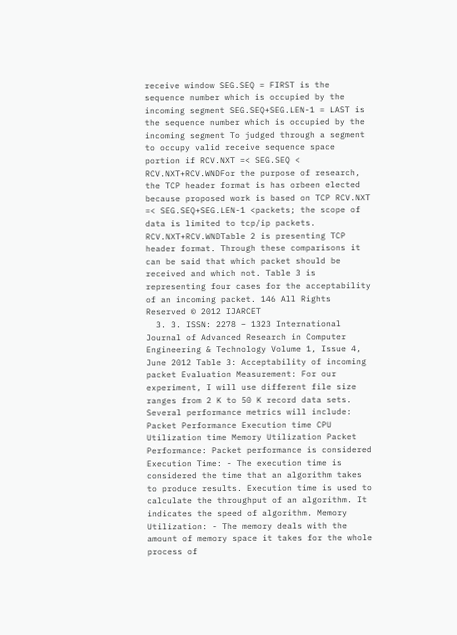receive window SEG.SEQ = FIRST is the sequence number which is occupied by the incoming segment SEG.SEQ+SEG.LEN-1 = LAST is the sequence number which is occupied by the incoming segment To judged through a segment to occupy valid receive sequence space portion if RCV.NXT =< SEG.SEQ < RCV.NXT+RCV.WNDFor the purpose of research, the TCP header format is has orbeen elected because proposed work is based on TCP RCV.NXT =< SEG.SEQ+SEG.LEN-1 <packets; the scope of data is limited to tcp/ip packets. RCV.NXT+RCV.WNDTable 2 is presenting TCP header format. Through these comparisons it can be said that which packet should be received and which not. Table 3 is representing four cases for the acceptability of an incoming packet. 146 All Rights Reserved © 2012 IJARCET
  3. 3. ISSN: 2278 – 1323 International Journal of Advanced Research in Computer Engineering & Technology Volume 1, Issue 4, June 2012 Table 3: Acceptability of incoming packet Evaluation Measurement: For our experiment, I will use different file size ranges from 2 K to 50 K record data sets. Several performance metrics will include: Packet Performance Execution time CPU Utilization time Memory Utilization Packet Performance: Packet performance is considered Execution Time: - The execution time is considered the time that an algorithm takes to produce results. Execution time is used to calculate the throughput of an algorithm. It indicates the speed of algorithm. Memory Utilization: - The memory deals with the amount of memory space it takes for the whole process of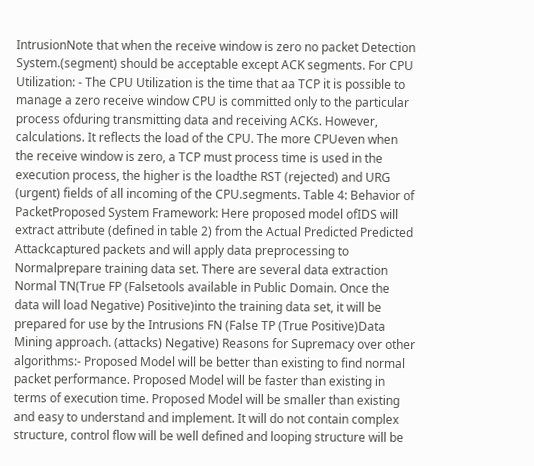IntrusionNote that when the receive window is zero no packet Detection System.(segment) should be acceptable except ACK segments. For CPU Utilization: - The CPU Utilization is the time that aa TCP it is possible to manage a zero receive window CPU is committed only to the particular process ofduring transmitting data and receiving ACKs. However, calculations. It reflects the load of the CPU. The more CPUeven when the receive window is zero, a TCP must process time is used in the execution process, the higher is the loadthe RST (rejected) and URG (urgent) fields of all incoming of the CPU.segments. Table 4: Behavior of PacketProposed System Framework: Here proposed model ofIDS will extract attribute (defined in table 2) from the Actual Predicted Predicted Attackcaptured packets and will apply data preprocessing to Normalprepare training data set. There are several data extraction Normal TN(True FP (Falsetools available in Public Domain. Once the data will load Negative) Positive)into the training data set, it will be prepared for use by the Intrusions FN (False TP (True Positive)Data Mining approach. (attacks) Negative) Reasons for Supremacy over other algorithms:- Proposed Model will be better than existing to find normal packet performance. Proposed Model will be faster than existing in terms of execution time. Proposed Model will be smaller than existing and easy to understand and implement. It will do not contain complex structure, control flow will be well defined and looping structure will be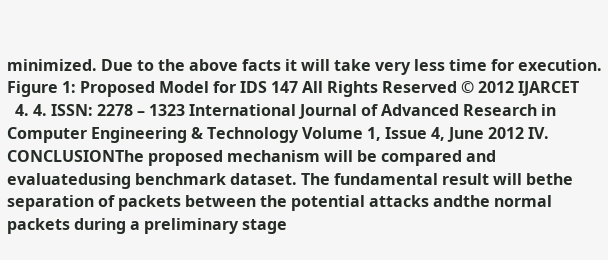minimized. Due to the above facts it will take very less time for execution. Figure 1: Proposed Model for IDS 147 All Rights Reserved © 2012 IJARCET
  4. 4. ISSN: 2278 – 1323 International Journal of Advanced Research in Computer Engineering & Technology Volume 1, Issue 4, June 2012 IV. CONCLUSIONThe proposed mechanism will be compared and evaluatedusing benchmark dataset. The fundamental result will bethe separation of packets between the potential attacks andthe normal packets during a preliminary stage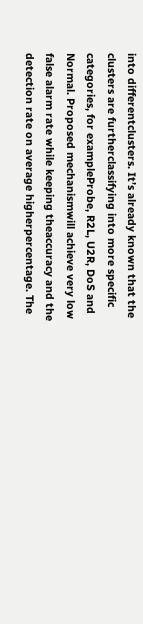into differentclusters. It’s already known that the clusters are furtherclassifying into more specific categories, for exampleProbe, R2L, U2R, DoS and Normal. Proposed mechanismwill achieve very low false alarm rate while keeping theaccuracy and the detection rate on average higherpercentage. The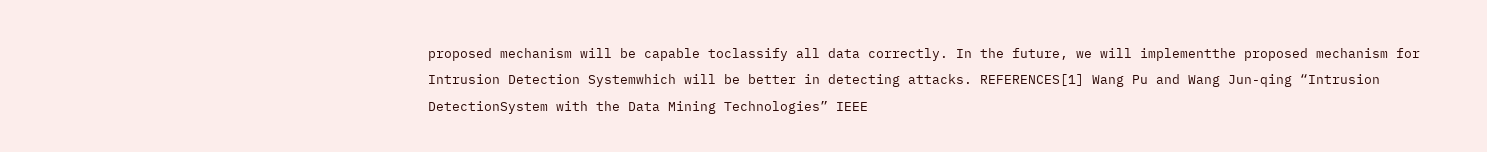proposed mechanism will be capable toclassify all data correctly. In the future, we will implementthe proposed mechanism for Intrusion Detection Systemwhich will be better in detecting attacks. REFERENCES[1] Wang Pu and Wang Jun-qing “Intrusion DetectionSystem with the Data Mining Technologies” IEEE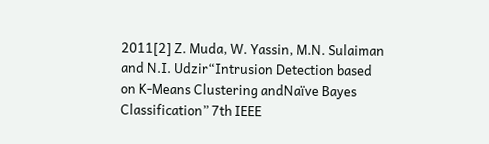2011[2] Z. Muda, W. Yassin, M.N. Sulaiman and N.I. Udzir“Intrusion Detection based on K-Means Clustering andNaïve Bayes Classification” 7th IEEE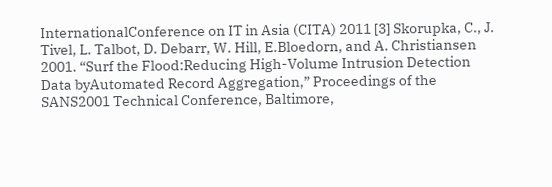InternationalConference on IT in Asia (CITA) 2011 [3] Skorupka, C., J. Tivel, L. Talbot, D. Debarr, W. Hill, E.Bloedorn, and A. Christiansen 2001. “Surf the Flood:Reducing High-Volume Intrusion Detection Data byAutomated Record Aggregation,” Proceedings of the SANS2001 Technical Conference, Baltimore,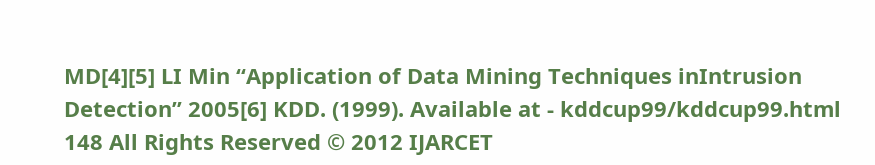MD[4][5] LI Min “Application of Data Mining Techniques inIntrusion Detection” 2005[6] KDD. (1999). Available at - kddcup99/kddcup99.html 148 All Rights Reserved © 2012 IJARCET